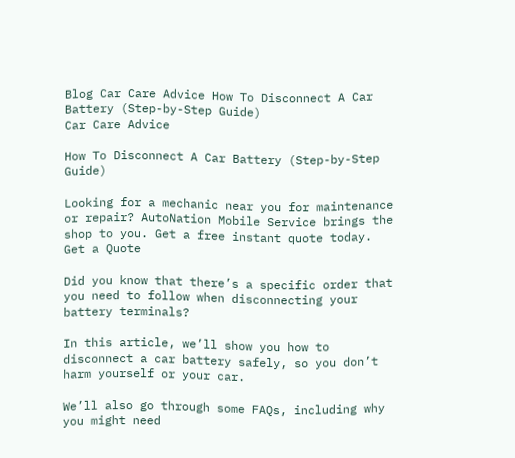Blog Car Care Advice How To Disconnect A Car Battery (Step-by-Step Guide)
Car Care Advice

How To Disconnect A Car Battery (Step-by-Step Guide)

Looking for a mechanic near you for maintenance or repair? AutoNation Mobile Service brings the shop to you. Get a free instant quote today.
Get a Quote

Did you know that there’s a specific order that you need to follow when disconnecting your battery terminals?

In this article, we’ll show you how to disconnect a car battery safely, so you don’t harm yourself or your car.

We’ll also go through some FAQs, including why you might need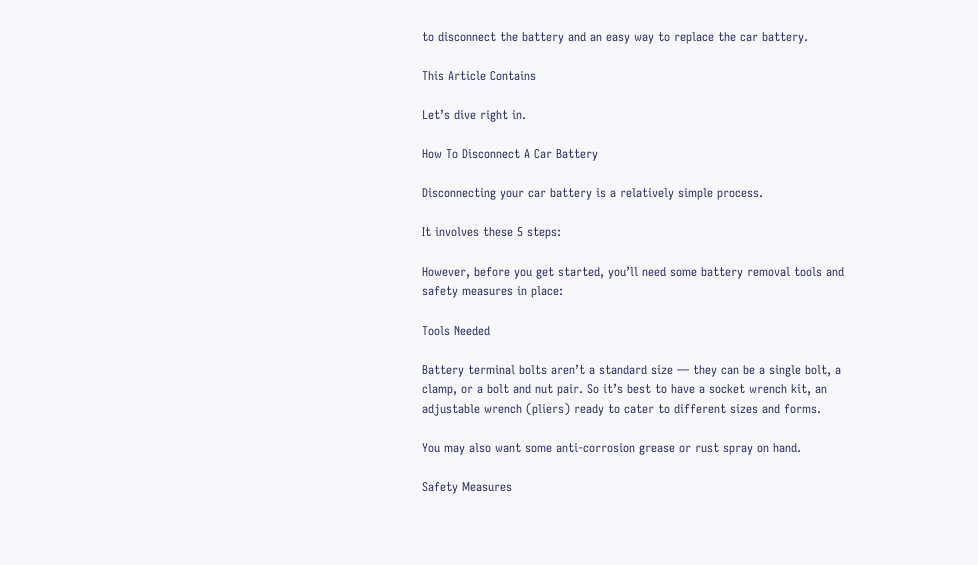to disconnect the battery and an easy way to replace the car battery.

This Article Contains

Let’s dive right in.

How To Disconnect A Car Battery

Disconnecting your car battery is a relatively simple process.

It involves these 5 steps:

However, before you get started, you’ll need some battery removal tools and safety measures in place:

Tools Needed

Battery terminal bolts aren’t a standard size — they can be a single bolt, a clamp, or a bolt and nut pair. So it’s best to have a socket wrench kit, an adjustable wrench (pliers) ready to cater to different sizes and forms.

You may also want some anti-corrosion grease or rust spray on hand.

Safety Measures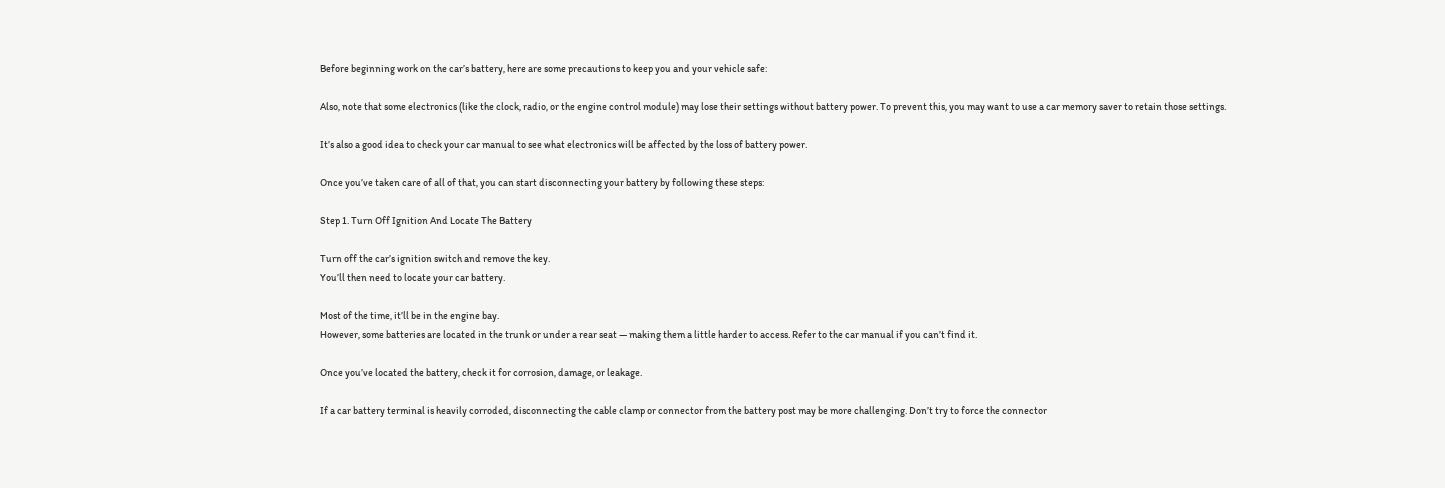Before beginning work on the car’s battery, here are some precautions to keep you and your vehicle safe:

Also, note that some electronics (like the clock, radio, or the engine control module) may lose their settings without battery power. To prevent this, you may want to use a car memory saver to retain those settings.

It’s also a good idea to check your car manual to see what electronics will be affected by the loss of battery power.

Once you’ve taken care of all of that, you can start disconnecting your battery by following these steps:

Step 1. Turn Off Ignition And Locate The Battery

Turn off the car’s ignition switch and remove the key.
You’ll then need to locate your car battery.

Most of the time, it’ll be in the engine bay.
However, some batteries are located in the trunk or under a rear seat — making them a little harder to access. Refer to the car manual if you can’t find it.

Once you’ve located the battery, check it for corrosion, damage, or leakage.

If a car battery terminal is heavily corroded, disconnecting the cable clamp or connector from the battery post may be more challenging. Don’t try to force the connector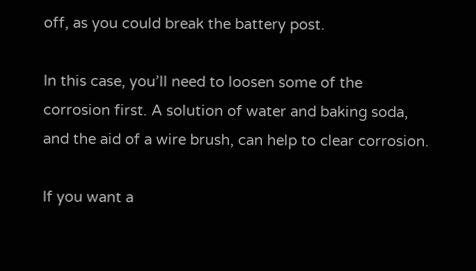off, as you could break the battery post.

In this case, you’ll need to loosen some of the corrosion first. A solution of water and baking soda, and the aid of a wire brush, can help to clear corrosion.

If you want a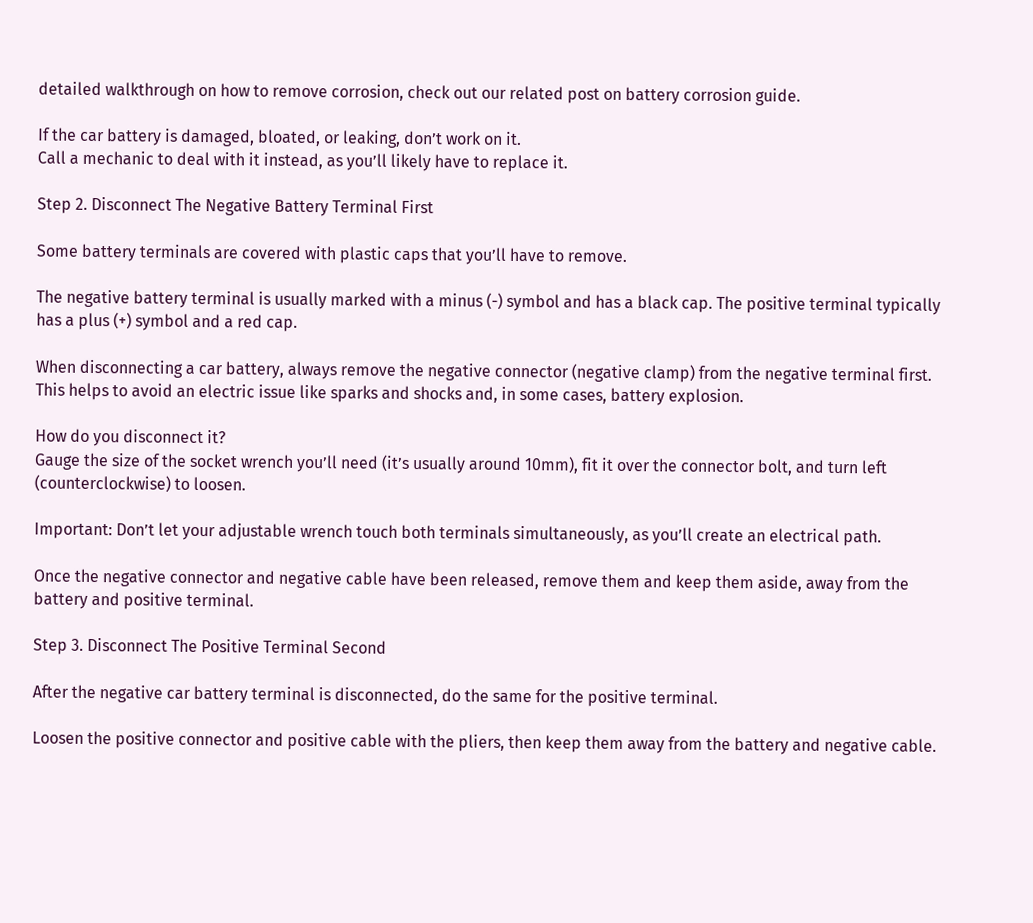detailed walkthrough on how to remove corrosion, check out our related post on battery corrosion guide.

If the car battery is damaged, bloated, or leaking, don’t work on it.
Call a mechanic to deal with it instead, as you’ll likely have to replace it.

Step 2. Disconnect The Negative Battery Terminal First

Some battery terminals are covered with plastic caps that you’ll have to remove.

The negative battery terminal is usually marked with a minus (-) symbol and has a black cap. The positive terminal typically has a plus (+) symbol and a red cap.

When disconnecting a car battery, always remove the negative connector (negative clamp) from the negative terminal first. This helps to avoid an electric issue like sparks and shocks and, in some cases, battery explosion.

How do you disconnect it?
Gauge the size of the socket wrench you’ll need (it’s usually around 10mm), fit it over the connector bolt, and turn left (counterclockwise) to loosen.

Important: Don’t let your adjustable wrench touch both terminals simultaneously, as you’ll create an electrical path.

Once the negative connector and negative cable have been released, remove them and keep them aside, away from the battery and positive terminal.

Step 3. Disconnect The Positive Terminal Second

After the negative car battery terminal is disconnected, do the same for the positive terminal.

Loosen the positive connector and positive cable with the pliers, then keep them away from the battery and negative cable.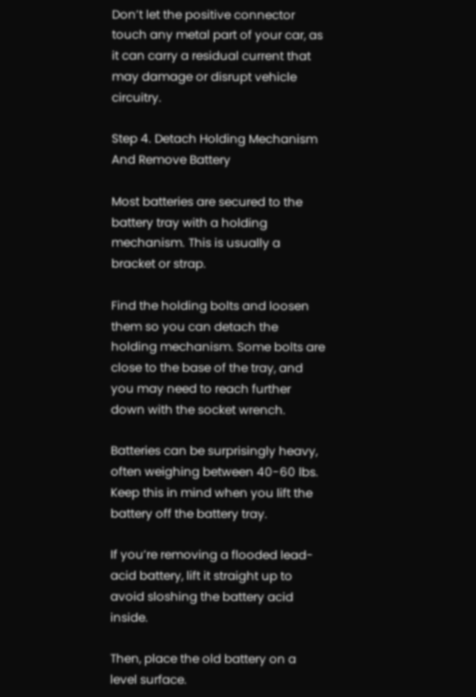Don’t let the positive connector touch any metal part of your car, as it can carry a residual current that may damage or disrupt vehicle circuitry.

Step 4. Detach Holding Mechanism And Remove Battery

Most batteries are secured to the battery tray with a holding mechanism. This is usually a bracket or strap.

Find the holding bolts and loosen them so you can detach the holding mechanism. Some bolts are close to the base of the tray, and you may need to reach further down with the socket wrench.

Batteries can be surprisingly heavy, often weighing between 40-60 lbs.
Keep this in mind when you lift the battery off the battery tray.

If you’re removing a flooded lead-acid battery, lift it straight up to avoid sloshing the battery acid inside.

Then, place the old battery on a level surface.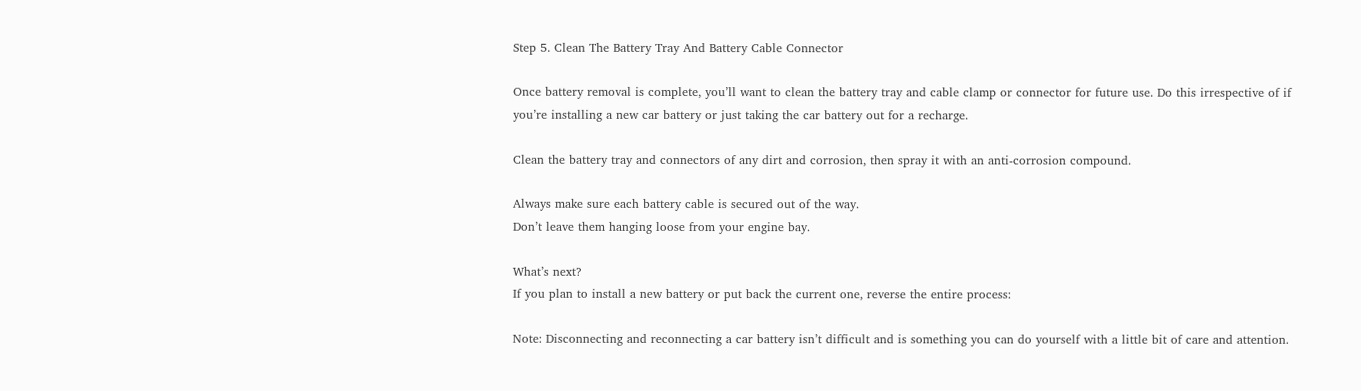Step 5. Clean The Battery Tray And Battery Cable Connector

Once battery removal is complete, you’ll want to clean the battery tray and cable clamp or connector for future use. Do this irrespective of if you’re installing a new car battery or just taking the car battery out for a recharge.

Clean the battery tray and connectors of any dirt and corrosion, then spray it with an anti-corrosion compound.

Always make sure each battery cable is secured out of the way.
Don’t leave them hanging loose from your engine bay.

What’s next?
If you plan to install a new battery or put back the current one, reverse the entire process:

Note: Disconnecting and reconnecting a car battery isn’t difficult and is something you can do yourself with a little bit of care and attention.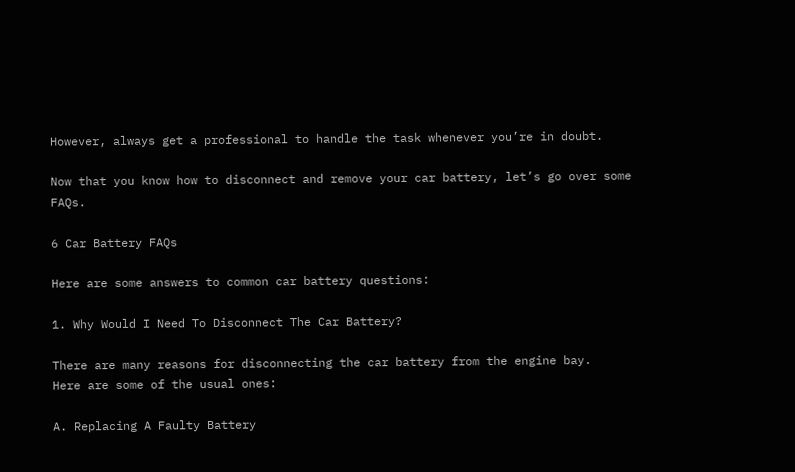However, always get a professional to handle the task whenever you’re in doubt.

Now that you know how to disconnect and remove your car battery, let’s go over some FAQs.

6 Car Battery FAQs

Here are some answers to common car battery questions:

1. Why Would I Need To Disconnect The Car Battery?

There are many reasons for disconnecting the car battery from the engine bay.
Here are some of the usual ones:

A. Replacing A Faulty Battery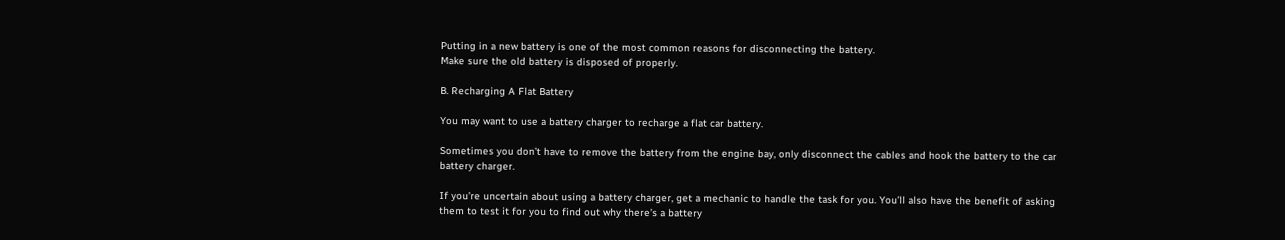Putting in a new battery is one of the most common reasons for disconnecting the battery.
Make sure the old battery is disposed of properly.

B. Recharging A Flat Battery

You may want to use a battery charger to recharge a flat car battery.

Sometimes you don’t have to remove the battery from the engine bay, only disconnect the cables and hook the battery to the car battery charger.

If you’re uncertain about using a battery charger, get a mechanic to handle the task for you. You’ll also have the benefit of asking them to test it for you to find out why there’s a battery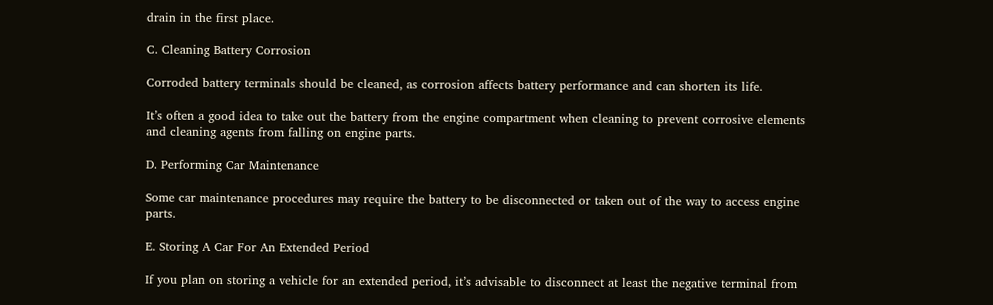drain in the first place.

C. Cleaning Battery Corrosion

Corroded battery terminals should be cleaned, as corrosion affects battery performance and can shorten its life.

It’s often a good idea to take out the battery from the engine compartment when cleaning to prevent corrosive elements and cleaning agents from falling on engine parts.

D. Performing Car Maintenance

Some car maintenance procedures may require the battery to be disconnected or taken out of the way to access engine parts.

E. Storing A Car For An Extended Period

If you plan on storing a vehicle for an extended period, it’s advisable to disconnect at least the negative terminal from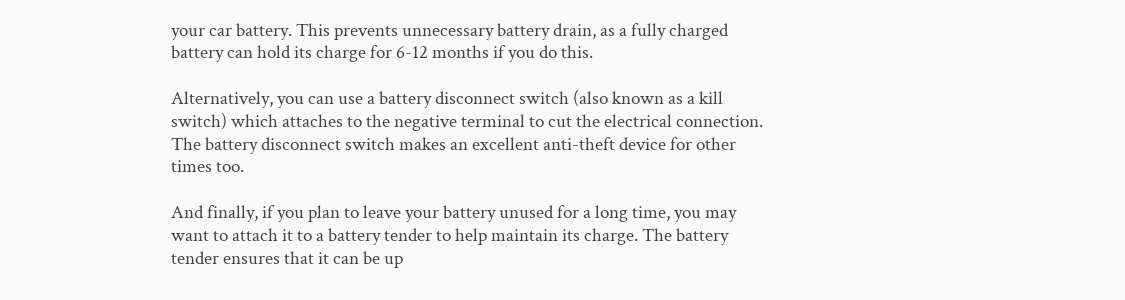your car battery. This prevents unnecessary battery drain, as a fully charged battery can hold its charge for 6-12 months if you do this.

Alternatively, you can use a battery disconnect switch (also known as a kill switch) which attaches to the negative terminal to cut the electrical connection. The battery disconnect switch makes an excellent anti-theft device for other times too.

And finally, if you plan to leave your battery unused for a long time, you may want to attach it to a battery tender to help maintain its charge. The battery tender ensures that it can be up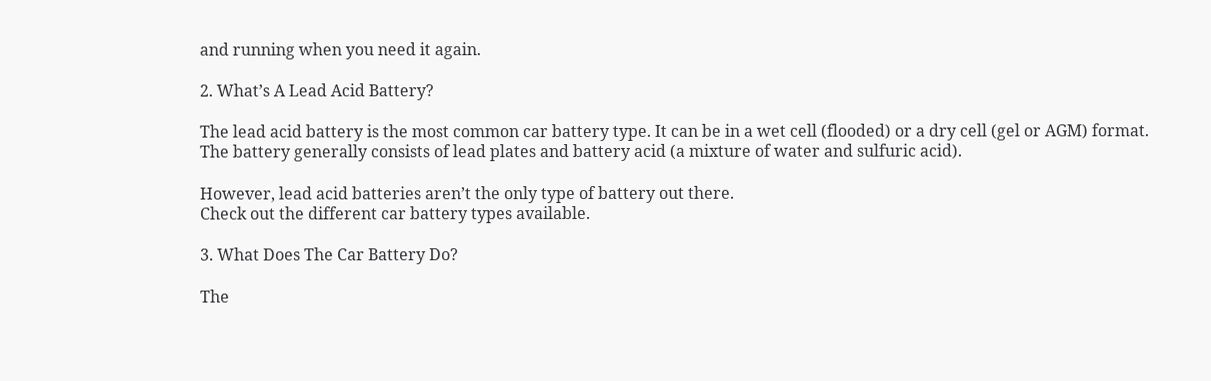and running when you need it again.

2. What’s A Lead Acid Battery?

The lead acid battery is the most common car battery type. It can be in a wet cell (flooded) or a dry cell (gel or AGM) format. The battery generally consists of lead plates and battery acid (a mixture of water and sulfuric acid).

However, lead acid batteries aren’t the only type of battery out there.
Check out the different car battery types available.

3. What Does The Car Battery Do?

The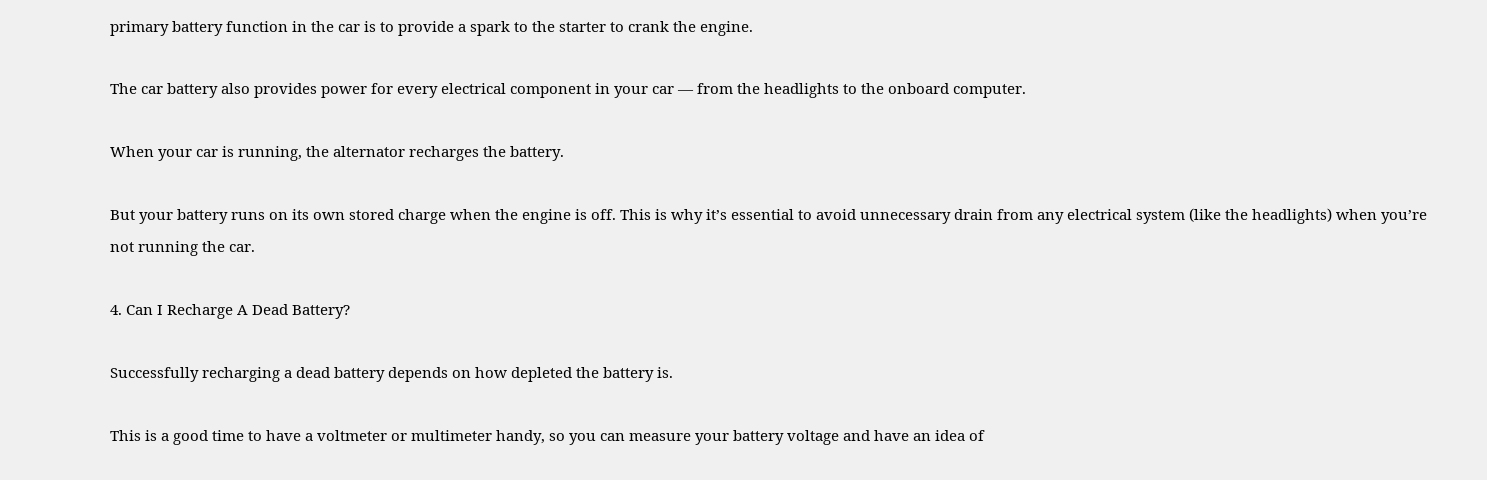primary battery function in the car is to provide a spark to the starter to crank the engine.

The car battery also provides power for every electrical component in your car — from the headlights to the onboard computer.

When your car is running, the alternator recharges the battery.

But your battery runs on its own stored charge when the engine is off. This is why it’s essential to avoid unnecessary drain from any electrical system (like the headlights) when you’re not running the car.

4. Can I Recharge A Dead Battery?

Successfully recharging a dead battery depends on how depleted the battery is.

This is a good time to have a voltmeter or multimeter handy, so you can measure your battery voltage and have an idea of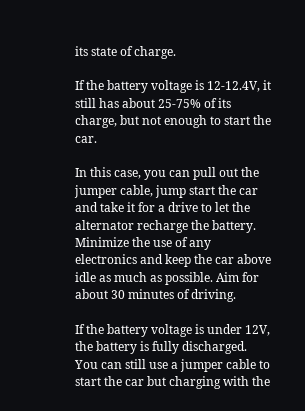its state of charge.

If the battery voltage is 12-12.4V, it still has about 25-75% of its charge, but not enough to start the car.

In this case, you can pull out the jumper cable, jump start the car and take it for a drive to let the alternator recharge the battery. Minimize the use of any electronics and keep the car above idle as much as possible. Aim for about 30 minutes of driving.

If the battery voltage is under 12V, the battery is fully discharged. You can still use a jumper cable to start the car but charging with the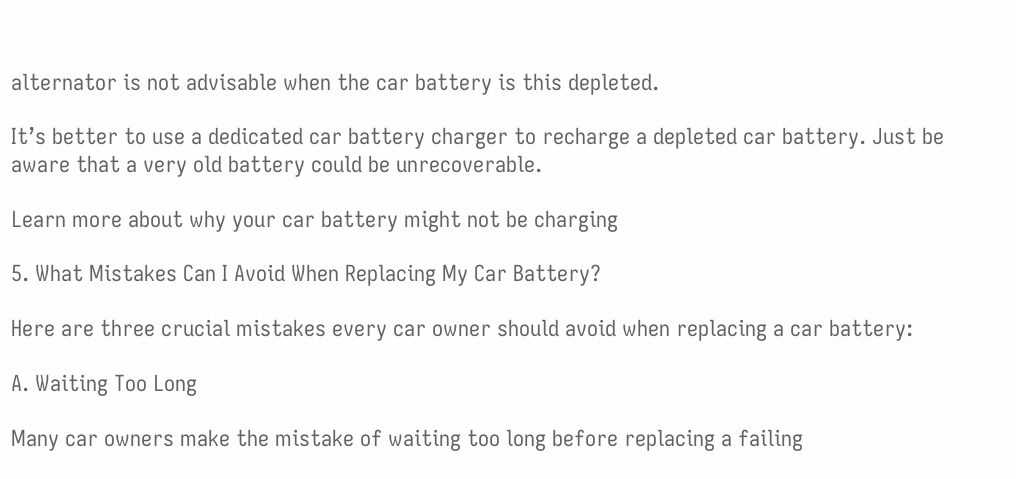alternator is not advisable when the car battery is this depleted.

It’s better to use a dedicated car battery charger to recharge a depleted car battery. Just be aware that a very old battery could be unrecoverable.

Learn more about why your car battery might not be charging

5. What Mistakes Can I Avoid When Replacing My Car Battery?

Here are three crucial mistakes every car owner should avoid when replacing a car battery:

A. Waiting Too Long

Many car owners make the mistake of waiting too long before replacing a failing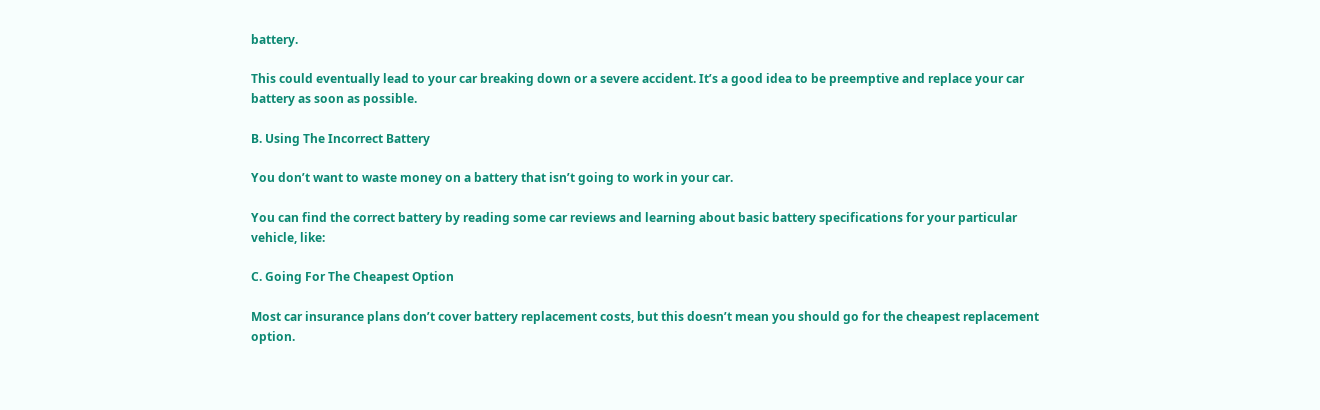battery.

This could eventually lead to your car breaking down or a severe accident. It’s a good idea to be preemptive and replace your car battery as soon as possible.

B. Using The Incorrect Battery

You don’t want to waste money on a battery that isn’t going to work in your car.

You can find the correct battery by reading some car reviews and learning about basic battery specifications for your particular vehicle, like:

C. Going For The Cheapest Option

Most car insurance plans don’t cover battery replacement costs, but this doesn’t mean you should go for the cheapest replacement option.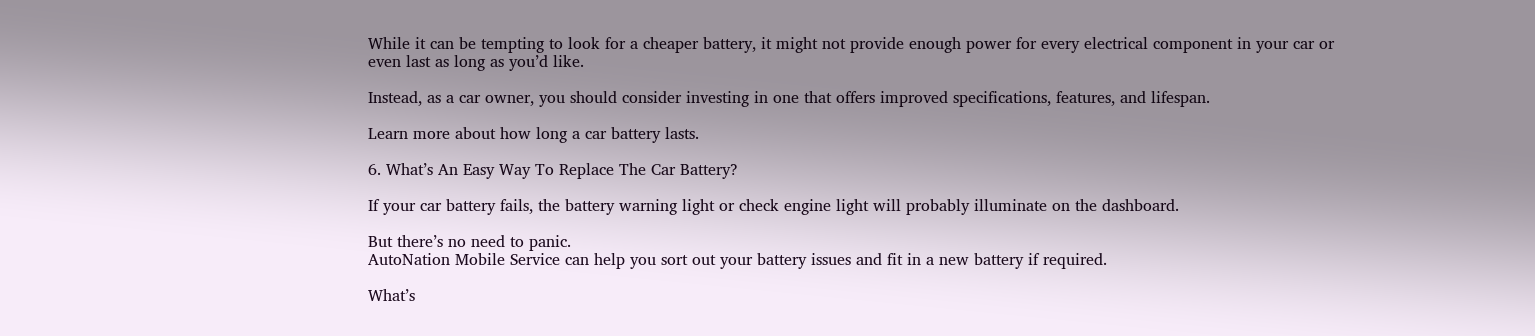While it can be tempting to look for a cheaper battery, it might not provide enough power for every electrical component in your car or even last as long as you’d like.

Instead, as a car owner, you should consider investing in one that offers improved specifications, features, and lifespan.

Learn more about how long a car battery lasts.

6. What’s An Easy Way To Replace The Car Battery?

If your car battery fails, the battery warning light or check engine light will probably illuminate on the dashboard.

But there’s no need to panic.
AutoNation Mobile Service can help you sort out your battery issues and fit in a new battery if required.

What’s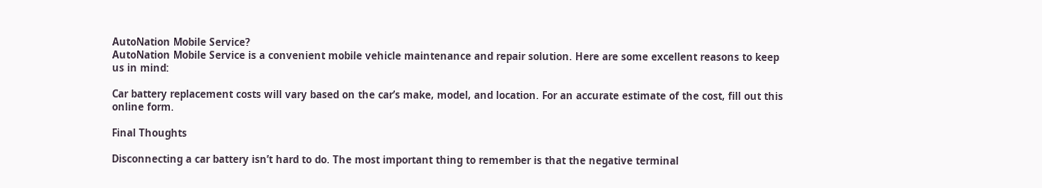AutoNation Mobile Service?
AutoNation Mobile Service is a convenient mobile vehicle maintenance and repair solution. Here are some excellent reasons to keep us in mind:

Car battery replacement costs will vary based on the car’s make, model, and location. For an accurate estimate of the cost, fill out this online form.

Final Thoughts

Disconnecting a car battery isn’t hard to do. The most important thing to remember is that the negative terminal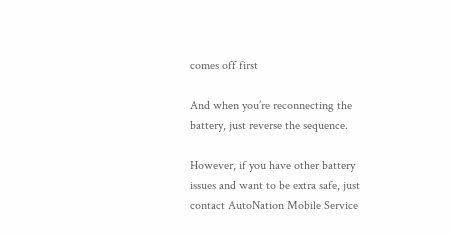comes off first

And when you’re reconnecting the battery, just reverse the sequence.

However, if you have other battery issues and want to be extra safe, just contact AutoNation Mobile Service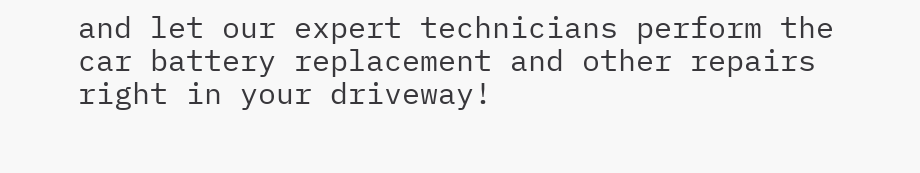and let our expert technicians perform the car battery replacement and other repairs right in your driveway!